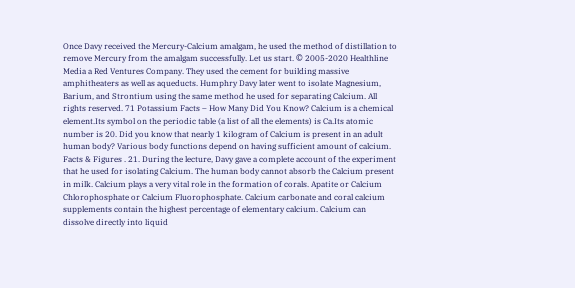Once Davy received the Mercury-Calcium amalgam, he used the method of distillation to remove Mercury from the amalgam successfully. Let us start. © 2005-2020 Healthline Media a Red Ventures Company. They used the cement for building massive amphitheaters as well as aqueducts. Humphry Davy later went to isolate Magnesium, Barium, and Strontium using the same method he used for separating Calcium. All rights reserved. 71 Potassium Facts – How Many Did You Know? Calcium is a chemical element.Its symbol on the periodic table (a list of all the elements) is Ca.Its atomic number is 20. Did you know that nearly 1 kilogram of Calcium is present in an adult human body? Various body functions depend on having sufficient amount of calcium. Facts & Figures . 21. During the lecture, Davy gave a complete account of the experiment that he used for isolating Calcium. The human body cannot absorb the Calcium present in milk. Calcium plays a very vital role in the formation of corals. Apatite or Calcium Chlorophosphate or Calcium Fluorophosphate. Calcium carbonate and coral calcium supplements contain the highest percentage of elementary calcium. Calcium can dissolve directly into liquid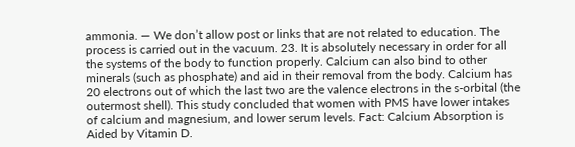ammonia. — We don’t allow post or links that are not related to education. The process is carried out in the vacuum. 23. It is absolutely necessary in order for all the systems of the body to function properly. Calcium can also bind to other minerals (such as phosphate) and aid in their removal from the body. Calcium has 20 electrons out of which the last two are the valence electrons in the s-orbital (the outermost shell). This study concluded that women with PMS have lower intakes of calcium and magnesium, and lower serum levels. Fact: Calcium Absorption is Aided by Vitamin D.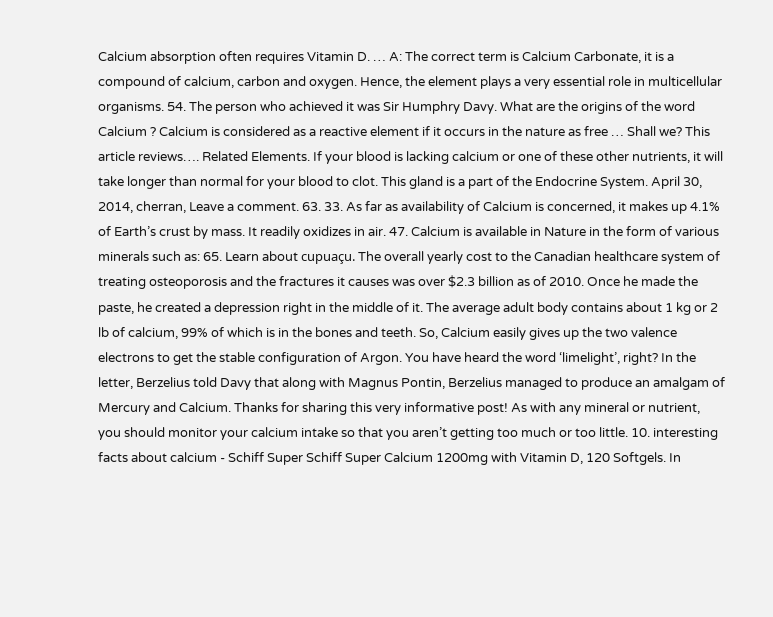Calcium absorption often requires Vitamin D. … A: The correct term is Calcium Carbonate, it is a compound of calcium, carbon and oxygen. Hence, the element plays a very essential role in multicellular organisms. 54. The person who achieved it was Sir Humphry Davy. What are the origins of the word Calcium ? Calcium is considered as a reactive element if it occurs in the nature as free … Shall we? This article reviews…. Related Elements. If your blood is lacking calcium or one of these other nutrients, it will take longer than normal for your blood to clot. This gland is a part of the Endocrine System. April 30, 2014, cherran, Leave a comment. 63. 33. As far as availability of Calcium is concerned, it makes up 4.1% of Earth’s crust by mass. It readily oxidizes in air. 47. Calcium is available in Nature in the form of various minerals such as: 65. Learn about cupuaçu. The overall yearly cost to the Canadian healthcare system of treating osteoporosis and the fractures it causes was over $2.3 billion as of 2010. Once he made the paste, he created a depression right in the middle of it. The average adult body contains about 1 kg or 2 lb of calcium, 99% of which is in the bones and teeth. So, Calcium easily gives up the two valence electrons to get the stable configuration of Argon. You have heard the word ‘limelight’, right? In the letter, Berzelius told Davy that along with Magnus Pontin, Berzelius managed to produce an amalgam of Mercury and Calcium. Thanks for sharing this very informative post! As with any mineral or nutrient, you should monitor your calcium intake so that you aren’t getting too much or too little. 10. interesting facts about calcium - Schiff Super Schiff Super Calcium 1200mg with Vitamin D, 120 Softgels. In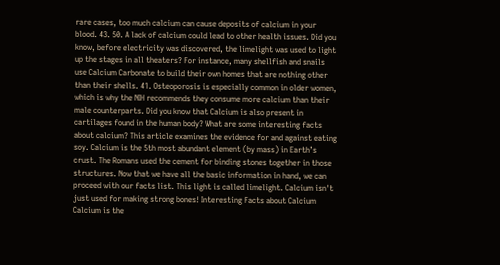rare cases, too much calcium can cause deposits of calcium in your blood. 43. 50. A lack of calcium could lead to other health issues. Did you know, before electricity was discovered, the limelight was used to light up the stages in all theaters? For instance, many shellfish and snails use Calcium Carbonate to build their own homes that are nothing other than their shells. 41. Osteoporosis is especially common in older women, which is why the NIH recommends they consume more calcium than their male counterparts. Did you know that Calcium is also present in cartilages found in the human body? What are some interesting facts about calcium? This article examines the evidence for and against eating soy. Calcium is the 5th most abundant element (by mass) in Earth’s crust. The Romans used the cement for binding stones together in those structures. Now that we have all the basic information in hand, we can proceed with our facts list. This light is called limelight. Calcium isn't just used for making strong bones! Interesting Facts about Calcium Calcium is the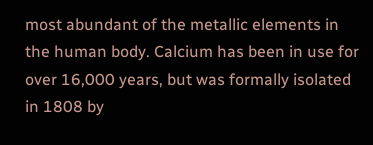most abundant of the metallic elements in the human body. Calcium has been in use for over 16,000 years, but was formally isolated in 1808 by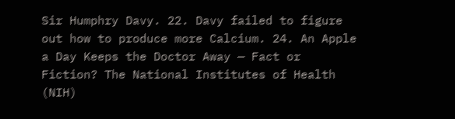Sir Humphry Davy. 22. Davy failed to figure out how to produce more Calcium. 24. An Apple a Day Keeps the Doctor Away — Fact or Fiction? The National Institutes of Health (NIH)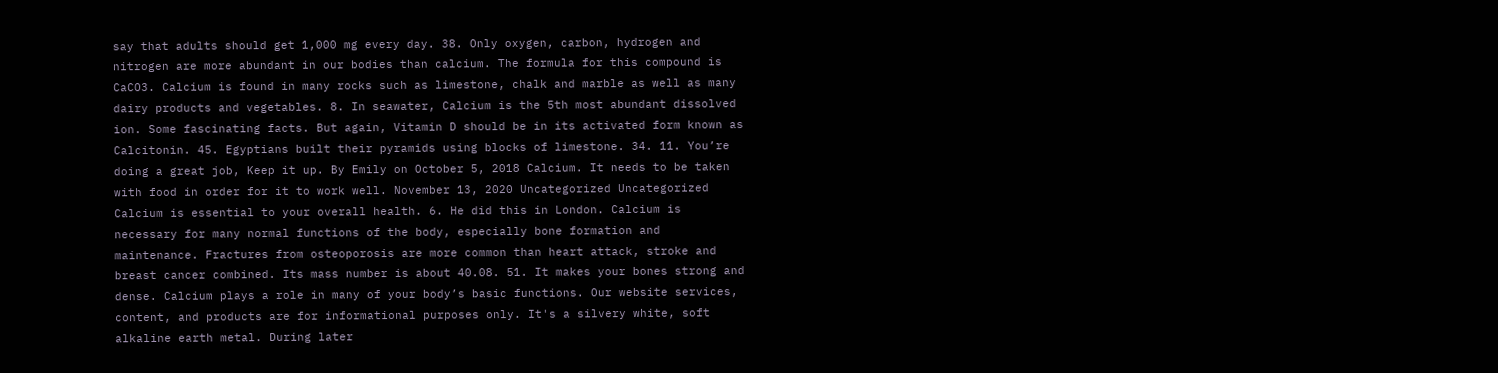say that adults should get 1,000 mg every day. 38. Only oxygen, carbon, hydrogen and nitrogen are more abundant in our bodies than calcium. The formula for this compound is CaCO3. Calcium is found in many rocks such as limestone, chalk and marble as well as many dairy products and vegetables. 8. In seawater, Calcium is the 5th most abundant dissolved ion. Some fascinating facts. But again, Vitamin D should be in its activated form known as Calcitonin. 45. Egyptians built their pyramids using blocks of limestone. 34. 11. You’re doing a great job, Keep it up. By Emily on October 5, 2018 Calcium. It needs to be taken with food in order for it to work well. November 13, 2020 Uncategorized Uncategorized Calcium is essential to your overall health. 6. He did this in London. Calcium is necessary for many normal functions of the body, especially bone formation and maintenance. Fractures from osteoporosis are more common than heart attack, stroke and breast cancer combined. Its mass number is about 40.08. 51. It makes your bones strong and dense. Calcium plays a role in many of your body’s basic functions. Our website services, content, and products are for informational purposes only. It's a silvery white, soft alkaline earth metal. During later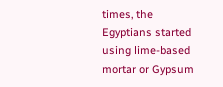times, the Egyptians started using lime-based mortar or Gypsum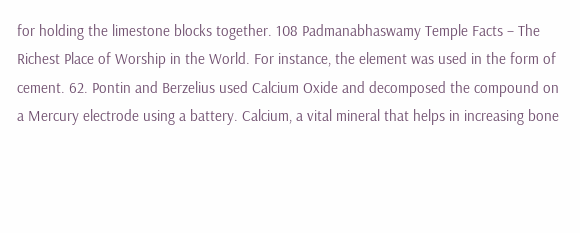for holding the limestone blocks together. 108 Padmanabhaswamy Temple Facts – The Richest Place of Worship in the World. For instance, the element was used in the form of cement. 62. Pontin and Berzelius used Calcium Oxide and decomposed the compound on a Mercury electrode using a battery. Calcium, a vital mineral that helps in increasing bone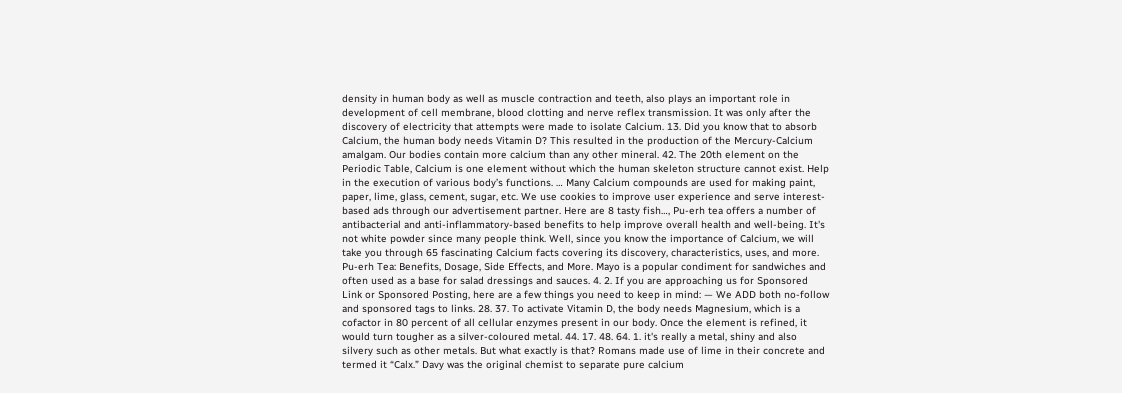density in human body as well as muscle contraction and teeth, also plays an important role in development of cell membrane, blood clotting and nerve reflex transmission. It was only after the discovery of electricity that attempts were made to isolate Calcium. 13. Did you know that to absorb Calcium, the human body needs Vitamin D? This resulted in the production of the Mercury-Calcium amalgam. Our bodies contain more calcium than any other mineral. 42. The 20th element on the Periodic Table, Calcium is one element without which the human skeleton structure cannot exist. Help in the execution of various body’s functions. … Many Calcium compounds are used for making paint, paper, lime, glass, cement, sugar, etc. We use cookies to improve user experience and serve interest-based ads through our advertisement partner. Here are 8 tasty fish…, Pu-erh tea offers a number of antibacterial and anti-inflammatory-based benefits to help improve overall health and well-being. It's not white powder since many people think. Well, since you know the importance of Calcium, we will take you through 65 fascinating Calcium facts covering its discovery, characteristics, uses, and more. Pu-erh Tea: Benefits, Dosage, Side Effects, and More. Mayo is a popular condiment for sandwiches and often used as a base for salad dressings and sauces. 4. 2. If you are approaching us for Sponsored Link or Sponsored Posting, here are a few things you need to keep in mind: — We ADD both no-follow and sponsored tags to links. 28. 37. To activate Vitamin D, the body needs Magnesium, which is a cofactor in 80 percent of all cellular enzymes present in our body. Once the element is refined, it would turn tougher as a silver-coloured metal. 44. 17. 48. 64. 1. it's really a metal, shiny and also silvery such as other metals. But what exactly is that? Romans made use of lime in their concrete and termed it “Calx.” Davy was the original chemist to separate pure calcium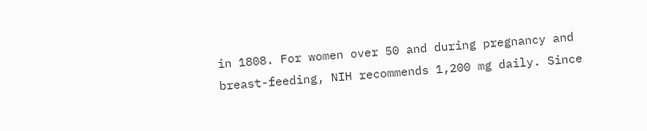in 1808. For women over 50 and during pregnancy and breast-feeding, NIH recommends 1,200 mg daily. Since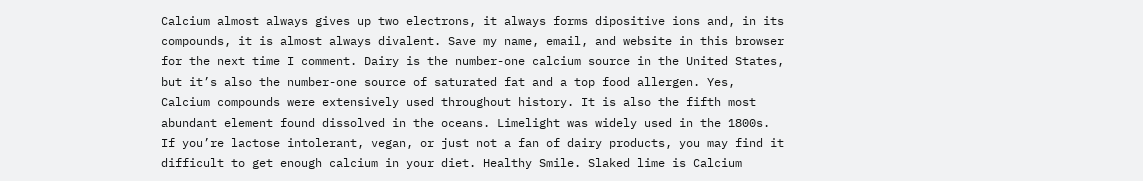Calcium almost always gives up two electrons, it always forms dipositive ions and, in its compounds, it is almost always divalent. Save my name, email, and website in this browser for the next time I comment. Dairy is the number-one calcium source in the United States, but it’s also the number-one source of saturated fat and a top food allergen. Yes, Calcium compounds were extensively used throughout history. It is also the fifth most abundant element found dissolved in the oceans. Limelight was widely used in the 1800s. If you’re lactose intolerant, vegan, or just not a fan of dairy products, you may find it difficult to get enough calcium in your diet. Healthy Smile. Slaked lime is Calcium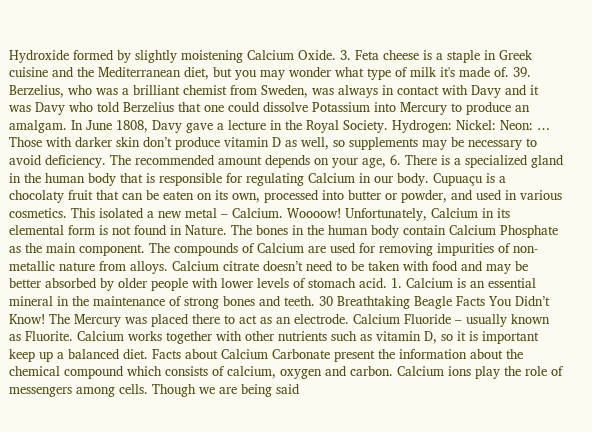Hydroxide formed by slightly moistening Calcium Oxide. 3. Feta cheese is a staple in Greek cuisine and the Mediterranean diet, but you may wonder what type of milk it's made of. 39. Berzelius, who was a brilliant chemist from Sweden, was always in contact with Davy and it was Davy who told Berzelius that one could dissolve Potassium into Mercury to produce an amalgam. In June 1808, Davy gave a lecture in the Royal Society. Hydrogen: Nickel: Neon: … Those with darker skin don’t produce vitamin D as well, so supplements may be necessary to avoid deficiency. The recommended amount depends on your age, 6. There is a specialized gland in the human body that is responsible for regulating Calcium in our body. Cupuaçu is a chocolaty fruit that can be eaten on its own, processed into butter or powder, and used in various cosmetics. This isolated a new metal – Calcium. Woooow! Unfortunately, Calcium in its elemental form is not found in Nature. The bones in the human body contain Calcium Phosphate as the main component. The compounds of Calcium are used for removing impurities of non-metallic nature from alloys. Calcium citrate doesn’t need to be taken with food and may be better absorbed by older people with lower levels of stomach acid. 1. Calcium is an essential mineral in the maintenance of strong bones and teeth. 30 Breathtaking Beagle Facts You Didn’t Know! The Mercury was placed there to act as an electrode. Calcium Fluoride – usually known as Fluorite. Calcium works together with other nutrients such as vitamin D, so it is important keep up a balanced diet. Facts about Calcium Carbonate present the information about the chemical compound which consists of calcium, oxygen and carbon. Calcium ions play the role of messengers among cells. Though we are being said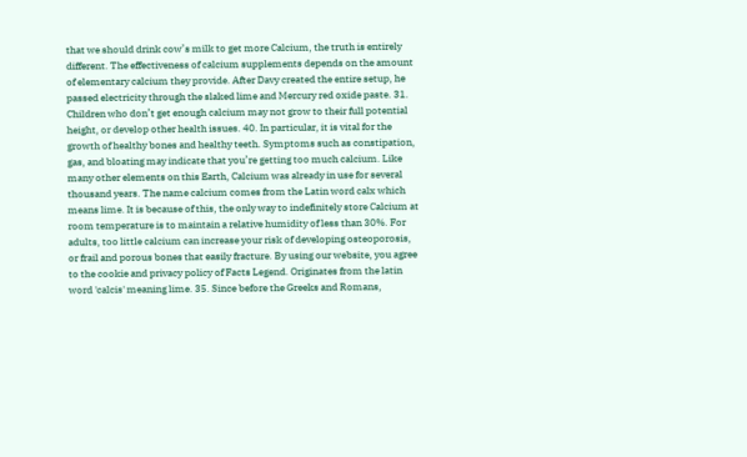that we should drink cow’s milk to get more Calcium, the truth is entirely different. The effectiveness of calcium supplements depends on the amount of elementary calcium they provide. After Davy created the entire setup, he passed electricity through the slaked lime and Mercury red oxide paste. 31. Children who don’t get enough calcium may not grow to their full potential height, or develop other health issues. 40. In particular, it is vital for the growth of healthy bones and healthy teeth. Symptoms such as constipation, gas, and bloating may indicate that you’re getting too much calcium. Like many other elements on this Earth, Calcium was already in use for several thousand years. The name calcium comes from the Latin word calx which means lime. It is because of this, the only way to indefinitely store Calcium at room temperature is to maintain a relative humidity of less than 30%. For adults, too little calcium can increase your risk of developing osteoporosis, or frail and porous bones that easily fracture. By using our website, you agree to the cookie and privacy policy of Facts Legend. Originates from the latin word 'calcis' meaning lime. 35. Since before the Greeks and Romans,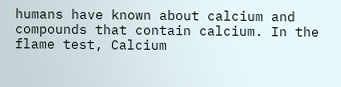humans have known about calcium and compounds that contain calcium. In the flame test, Calcium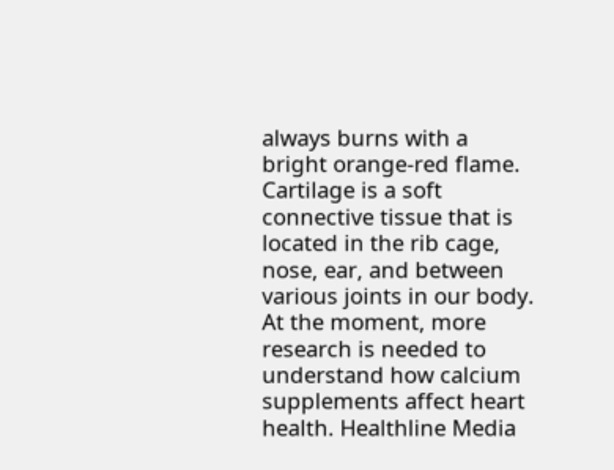always burns with a bright orange-red flame. Cartilage is a soft connective tissue that is located in the rib cage, nose, ear, and between various joints in our body. At the moment, more research is needed to understand how calcium supplements affect heart health. Healthline Media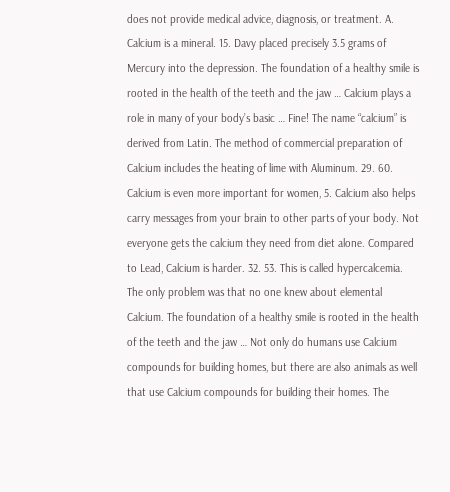does not provide medical advice, diagnosis, or treatment. A. Calcium is a mineral. 15. Davy placed precisely 3.5 grams of Mercury into the depression. The foundation of a healthy smile is rooted in the health of the teeth and the jaw … Calcium plays a role in many of your body’s basic … Fine! The name “calcium” is derived from Latin. The method of commercial preparation of Calcium includes the heating of lime with Aluminum. 29. 60. Calcium is even more important for women, 5. Calcium also helps carry messages from your brain to other parts of your body. Not everyone gets the calcium they need from diet alone. Compared to Lead, Calcium is harder. 32. 53. This is called hypercalcemia. The only problem was that no one knew about elemental Calcium. The foundation of a healthy smile is rooted in the health of the teeth and the jaw … Not only do humans use Calcium compounds for building homes, but there are also animals as well that use Calcium compounds for building their homes. The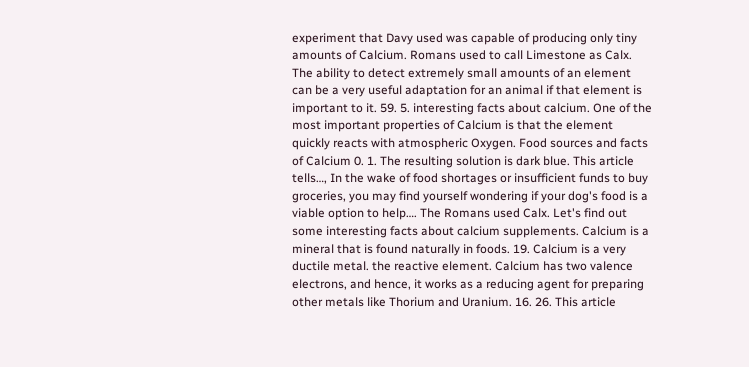experiment that Davy used was capable of producing only tiny amounts of Calcium. Romans used to call Limestone as Calx. The ability to detect extremely small amounts of an element can be a very useful adaptation for an animal if that element is important to it. 59. 5. interesting facts about calcium. One of the most important properties of Calcium is that the element quickly reacts with atmospheric Oxygen. Food sources and facts of Calcium 0. 1. The resulting solution is dark blue. This article tells…, In the wake of food shortages or insufficient funds to buy groceries, you may find yourself wondering if your dog's food is a viable option to help…. The Romans used Calx. Let's find out some interesting facts about calcium supplements. Calcium is a mineral that is found naturally in foods. 19. Calcium is a very ductile metal. the reactive element. Calcium has two valence electrons, and hence, it works as a reducing agent for preparing other metals like Thorium and Uranium. 16. 26. This article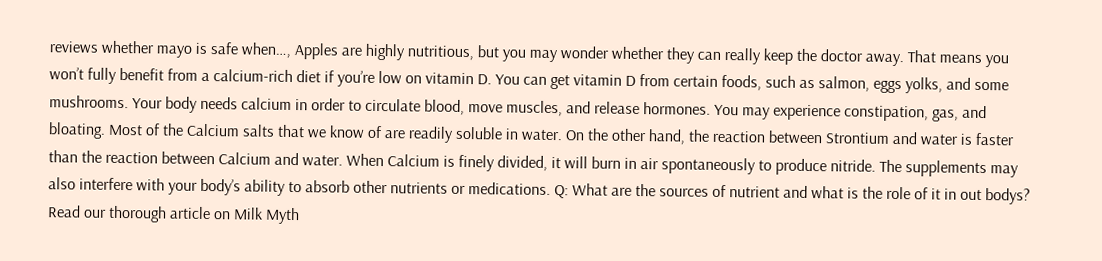reviews whether mayo is safe when…, Apples are highly nutritious, but you may wonder whether they can really keep the doctor away. That means you won’t fully benefit from a calcium-rich diet if you’re low on vitamin D. You can get vitamin D from certain foods, such as salmon, eggs yolks, and some mushrooms. Your body needs calcium in order to circulate blood, move muscles, and release hormones. You may experience constipation, gas, and bloating. Most of the Calcium salts that we know of are readily soluble in water. On the other hand, the reaction between Strontium and water is faster than the reaction between Calcium and water. When Calcium is finely divided, it will burn in air spontaneously to produce nitride. The supplements may also interfere with your body’s ability to absorb other nutrients or medications. Q: What are the sources of nutrient and what is the role of it in out bodys? Read our thorough article on Milk Myth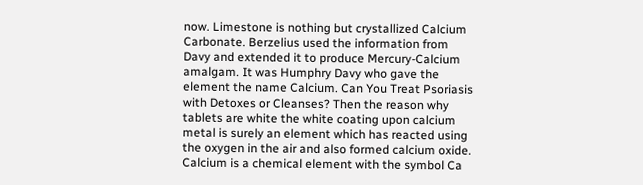now. Limestone is nothing but crystallized Calcium Carbonate. Berzelius used the information from Davy and extended it to produce Mercury-Calcium amalgam. It was Humphry Davy who gave the element the name Calcium. Can You Treat Psoriasis with Detoxes or Cleanses? Then the reason why tablets are white the white coating upon calcium metal is surely an element which has reacted using the oxygen in the air and also formed calcium oxide. Calcium is a chemical element with the symbol Ca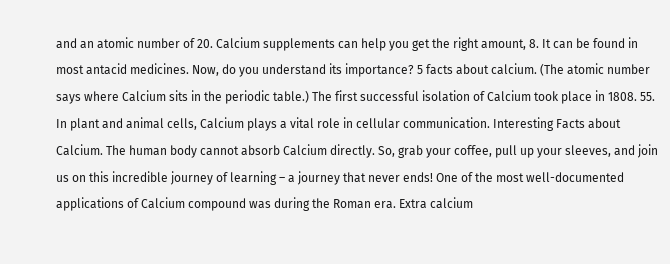and an atomic number of 20. Calcium supplements can help you get the right amount, 8. It can be found in most antacid medicines. Now, do you understand its importance? 5 facts about calcium. (The atomic number says where Calcium sits in the periodic table.) The first successful isolation of Calcium took place in 1808. 55. In plant and animal cells, Calcium plays a vital role in cellular communication. Interesting Facts about Calcium. The human body cannot absorb Calcium directly. So, grab your coffee, pull up your sleeves, and join us on this incredible journey of learning – a journey that never ends! One of the most well-documented applications of Calcium compound was during the Roman era. Extra calcium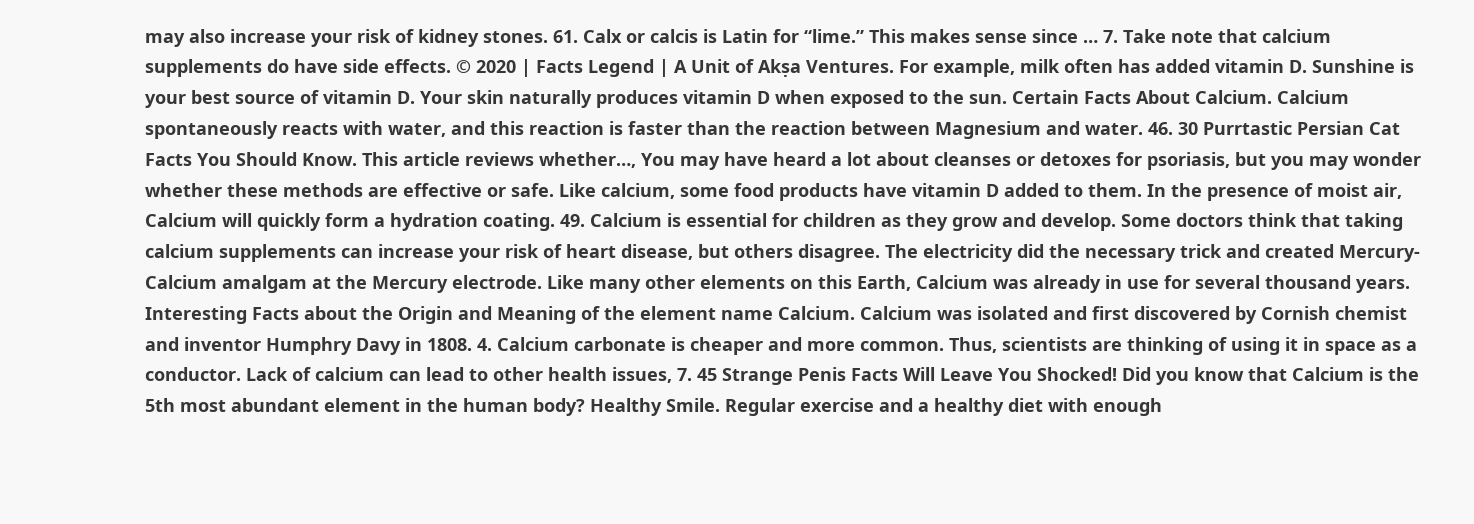may also increase your risk of kidney stones. 61. Calx or calcis is Latin for “lime.” This makes sense since … 7. Take note that calcium supplements do have side effects. © 2020 | Facts Legend | A Unit of Akṣa Ventures. For example, milk often has added vitamin D. Sunshine is your best source of vitamin D. Your skin naturally produces vitamin D when exposed to the sun. Certain Facts About Calcium. Calcium spontaneously reacts with water, and this reaction is faster than the reaction between Magnesium and water. 46. 30 Purrtastic Persian Cat Facts You Should Know. This article reviews whether…, You may have heard a lot about cleanses or detoxes for psoriasis, but you may wonder whether these methods are effective or safe. Like calcium, some food products have vitamin D added to them. In the presence of moist air, Calcium will quickly form a hydration coating. 49. Calcium is essential for children as they grow and develop. Some doctors think that taking calcium supplements can increase your risk of heart disease, but others disagree. The electricity did the necessary trick and created Mercury-Calcium amalgam at the Mercury electrode. Like many other elements on this Earth, Calcium was already in use for several thousand years. Interesting Facts about the Origin and Meaning of the element name Calcium. Calcium was isolated and first discovered by Cornish chemist and inventor Humphry Davy in 1808. 4. Calcium carbonate is cheaper and more common. Thus, scientists are thinking of using it in space as a conductor. Lack of calcium can lead to other health issues, 7. 45 Strange Penis Facts Will Leave You Shocked! Did you know that Calcium is the 5th most abundant element in the human body? Healthy Smile. Regular exercise and a healthy diet with enough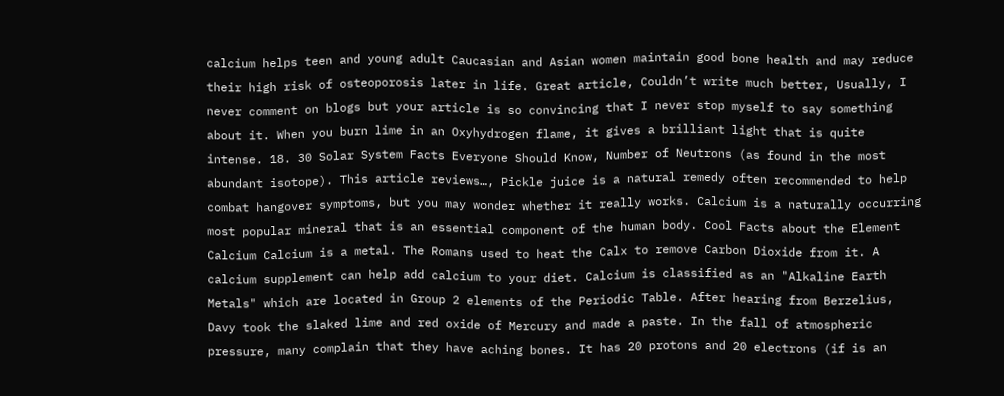calcium helps teen and young adult Caucasian and Asian women maintain good bone health and may reduce their high risk of osteoporosis later in life. Great article, Couldn’t write much better, Usually, I never comment on blogs but your article is so convincing that I never stop myself to say something about it. When you burn lime in an Oxyhydrogen flame, it gives a brilliant light that is quite intense. 18. 30 Solar System Facts Everyone Should Know, Number of Neutrons (as found in the most abundant isotope). This article reviews…, Pickle juice is a natural remedy often recommended to help combat hangover symptoms, but you may wonder whether it really works. Calcium is a naturally occurring most popular mineral that is an essential component of the human body. Cool Facts about the Element Calcium Calcium is a metal. The Romans used to heat the Calx to remove Carbon Dioxide from it. A calcium supplement can help add calcium to your diet. Calcium is classified as an "Alkaline Earth Metals" which are located in Group 2 elements of the Periodic Table. After hearing from Berzelius, Davy took the slaked lime and red oxide of Mercury and made a paste. In the fall of atmospheric pressure, many complain that they have aching bones. It has 20 protons and 20 electrons (if is an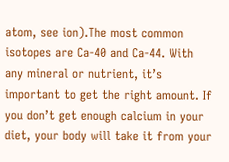atom, see ion).The most common isotopes are Ca-40 and Ca-44. With any mineral or nutrient, it’s important to get the right amount. If you don’t get enough calcium in your diet, your body will take it from your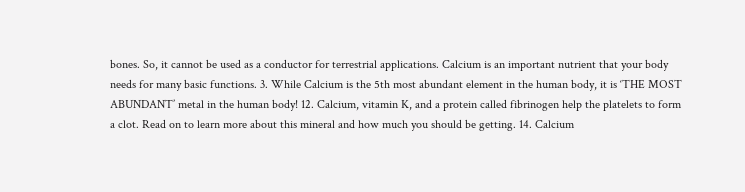bones. So, it cannot be used as a conductor for terrestrial applications. Calcium is an important nutrient that your body needs for many basic functions. 3. While Calcium is the 5th most abundant element in the human body, it is ‘THE MOST ABUNDANT’ metal in the human body! 12. Calcium, vitamin K, and a protein called fibrinogen help the platelets to form a clot. Read on to learn more about this mineral and how much you should be getting. 14. Calcium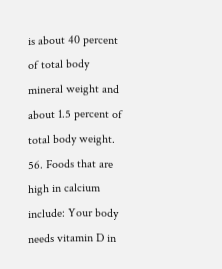is about 40 percent of total body mineral weight and about 1.5 percent of total body weight. 56. Foods that are high in calcium include: Your body needs vitamin D in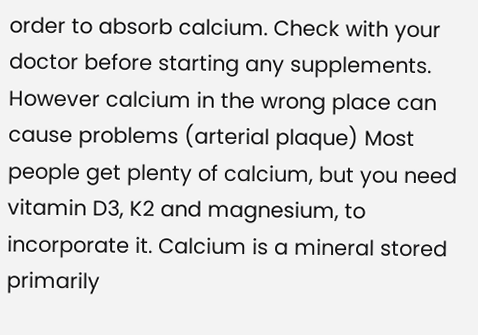order to absorb calcium. Check with your doctor before starting any supplements. However calcium in the wrong place can cause problems (arterial plaque) Most people get plenty of calcium, but you need vitamin D3, K2 and magnesium, to incorporate it. Calcium is a mineral stored primarily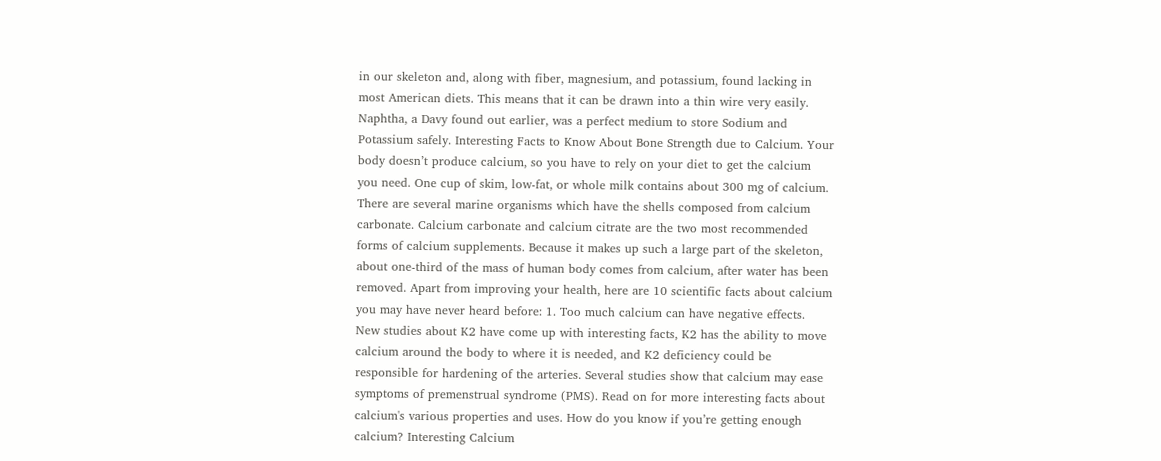in our skeleton and, along with fiber, magnesium, and potassium, found lacking in most American diets. This means that it can be drawn into a thin wire very easily. Naphtha, a Davy found out earlier, was a perfect medium to store Sodium and Potassium safely. Interesting Facts to Know About Bone Strength due to Calcium. Your body doesn’t produce calcium, so you have to rely on your diet to get the calcium you need. One cup of skim, low-fat, or whole milk contains about 300 mg of calcium. There are several marine organisms which have the shells composed from calcium carbonate. Calcium carbonate and calcium citrate are the two most recommended forms of calcium supplements. Because it makes up such a large part of the skeleton, about one-third of the mass of human body comes from calcium, after water has been removed. Apart from improving your health, here are 10 scientific facts about calcium you may have never heard before: 1. Too much calcium can have negative effects. New studies about K2 have come up with interesting facts, K2 has the ability to move calcium around the body to where it is needed, and K2 deficiency could be responsible for hardening of the arteries. Several studies show that calcium may ease symptoms of premenstrual syndrome (PMS). Read on for more interesting facts about calcium's various properties and uses. How do you know if you’re getting enough calcium? Interesting Calcium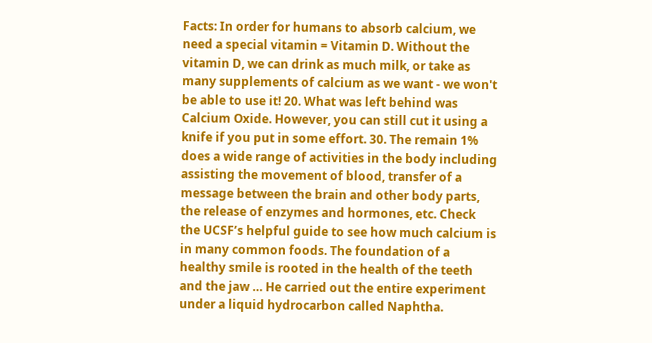Facts: In order for humans to absorb calcium, we need a special vitamin = Vitamin D. Without the vitamin D, we can drink as much milk, or take as many supplements of calcium as we want - we won't be able to use it! 20. What was left behind was Calcium Oxide. However, you can still cut it using a knife if you put in some effort. 30. The remain 1% does a wide range of activities in the body including assisting the movement of blood, transfer of a message between the brain and other body parts, the release of enzymes and hormones, etc. Check the UCSF’s helpful guide to see how much calcium is in many common foods. The foundation of a healthy smile is rooted in the health of the teeth and the jaw … He carried out the entire experiment under a liquid hydrocarbon called Naphtha.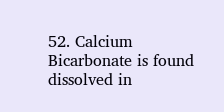52. Calcium Bicarbonate is found dissolved in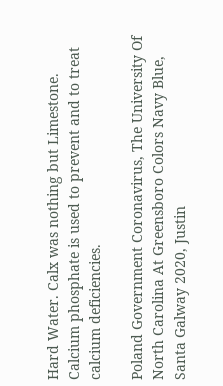Hard Water. Calx was nothing but Limestone. Calcium phosphate is used to prevent and to treat calcium deficiencies.

Poland Government Coronavirus, The University Of North Carolina At Greensboro Colors Navy Blue, Santa Galway 2020, Justin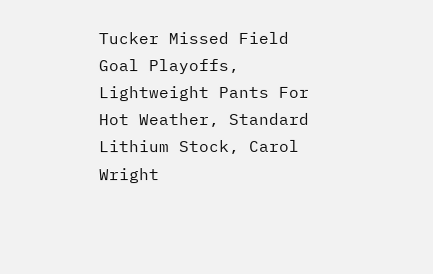Tucker Missed Field Goal Playoffs, Lightweight Pants For Hot Weather, Standard Lithium Stock, Carol Wright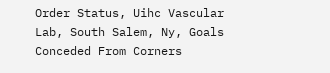Order Status, Uihc Vascular Lab, South Salem, Ny, Goals Conceded From Corners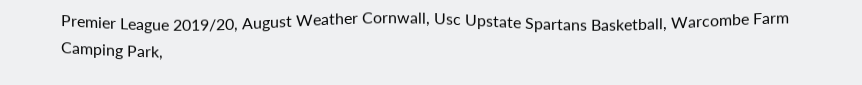Premier League 2019/20, August Weather Cornwall, Usc Upstate Spartans Basketball, Warcombe Farm Camping Park,